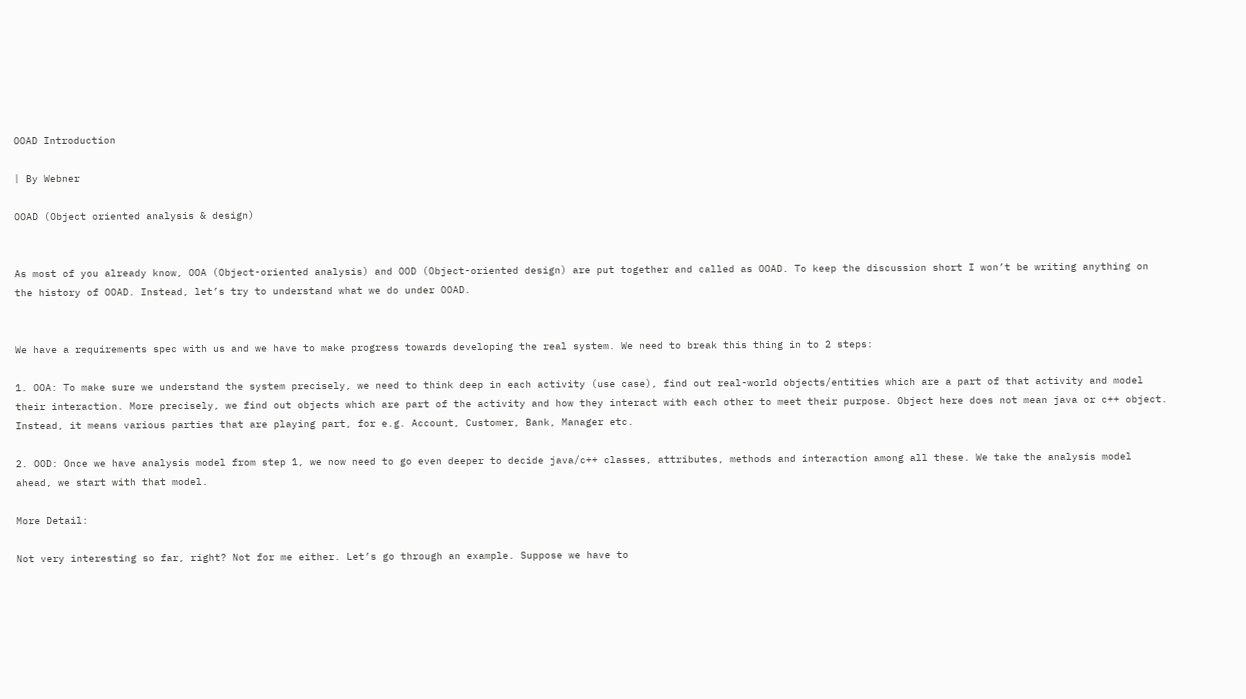OOAD Introduction

| By Webner

OOAD (Object oriented analysis & design)


As most of you already know, OOA (Object-oriented analysis) and OOD (Object-oriented design) are put together and called as OOAD. To keep the discussion short I won’t be writing anything on the history of OOAD. Instead, let’s try to understand what we do under OOAD.


We have a requirements spec with us and we have to make progress towards developing the real system. We need to break this thing in to 2 steps:

1. OOA: To make sure we understand the system precisely, we need to think deep in each activity (use case), find out real-world objects/entities which are a part of that activity and model their interaction. More precisely, we find out objects which are part of the activity and how they interact with each other to meet their purpose. Object here does not mean java or c++ object. Instead, it means various parties that are playing part, for e.g. Account, Customer, Bank, Manager etc.

2. OOD: Once we have analysis model from step 1, we now need to go even deeper to decide java/c++ classes, attributes, methods and interaction among all these. We take the analysis model ahead, we start with that model.

More Detail:

Not very interesting so far, right? Not for me either. Let’s go through an example. Suppose we have to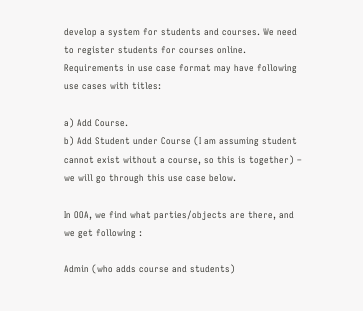develop a system for students and courses. We need to register students for courses online. Requirements in use case format may have following use cases with titles:

a) Add Course.
b) Add Student under Course (I am assuming student cannot exist without a course, so this is together) – we will go through this use case below.

In OOA, we find what parties/objects are there, and we get following :

Admin (who adds course and students)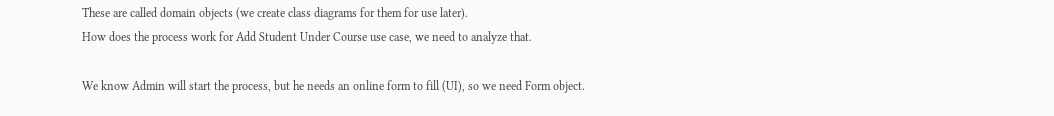These are called domain objects (we create class diagrams for them for use later).
How does the process work for Add Student Under Course use case, we need to analyze that.

We know Admin will start the process, but he needs an online form to fill (UI), so we need Form object.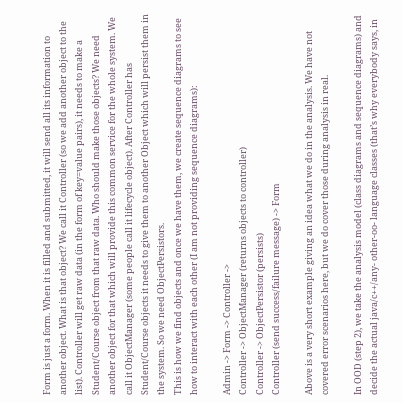Form is just a form. When it is filled and submitted, it will send all its information to another object. What is that object? We call it Controller (so we add another object to the list). Controller will get raw data (in the form of key=value pairs), it needs to make a Student/Course object from that raw data. Who should make those objects? We need another object for that which will provide this common service for the whole system. We call it ObjectManager (some people call it lifecycle object). After Controller has Student/Course objects it needs to give them to another Object which will persist them in the system. So we need ObjectPersistors.
This is how we find objects and once we have them, we create sequence diagrams to see how to interact with each other (I am not providing sequence diagrams):

Admin -> Form -> Controller ->
Controller -> ObjectManager (returns objects to controller)
Controller -> ObjectPersistor (persists)
Controller (send success/failure message) -> Form

Above is a very short example giving an idea what we do in the analysis. We have not covered error scenarios here, but we do cover those during analysis in real.

In OOD (step 2), we take the analysis model (class diagrams and sequence diagrams) and decide the actual java/c++/any- other-oo- language classes (that’s why everybody says, in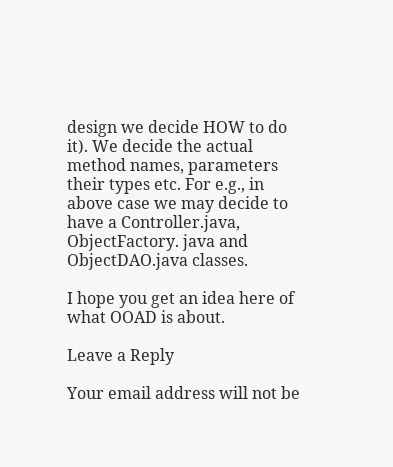design we decide HOW to do it). We decide the actual method names, parameters their types etc. For e.g., in above case we may decide to have a Controller.java, ObjectFactory. java and ObjectDAO.java classes.

I hope you get an idea here of what OOAD is about.

Leave a Reply

Your email address will not be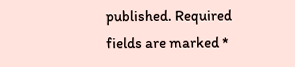published. Required fields are marked *